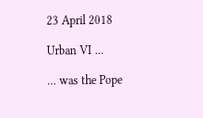23 April 2018

Urban VI ...

... was the Pope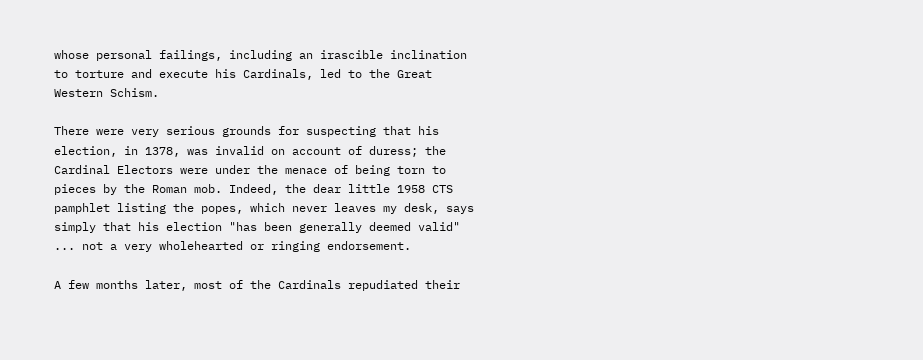whose personal failings, including an irascible inclination to torture and execute his Cardinals, led to the Great Western Schism.

There were very serious grounds for suspecting that his election, in 1378, was invalid on account of duress; the Cardinal Electors were under the menace of being torn to pieces by the Roman mob. Indeed, the dear little 1958 CTS pamphlet listing the popes, which never leaves my desk, says simply that his election "has been generally deemed valid" ... not a very wholehearted or ringing endorsement.

A few months later, most of the Cardinals repudiated their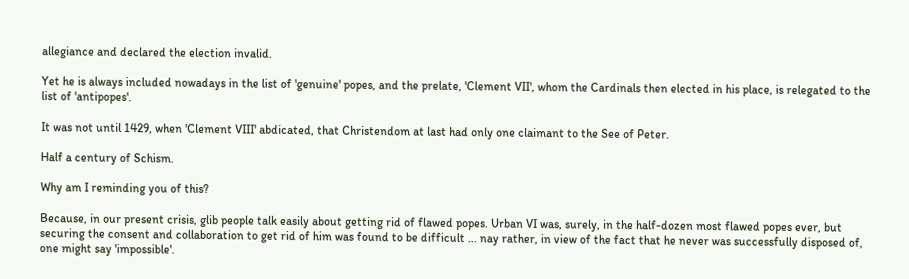allegiance and declared the election invalid.

Yet he is always included nowadays in the list of 'genuine' popes, and the prelate, 'Clement VII', whom the Cardinals then elected in his place, is relegated to the list of 'antipopes'.

It was not until 1429, when 'Clement VIII' abdicated, that Christendom at last had only one claimant to the See of Peter.

Half a century of Schism.

Why am I reminding you of this?

Because, in our present crisis, glib people talk easily about getting rid of flawed popes. Urban VI was, surely, in the half-dozen most flawed popes ever, but securing the consent and collaboration to get rid of him was found to be difficult ... nay rather, in view of the fact that he never was successfully disposed of, one might say 'impossible'.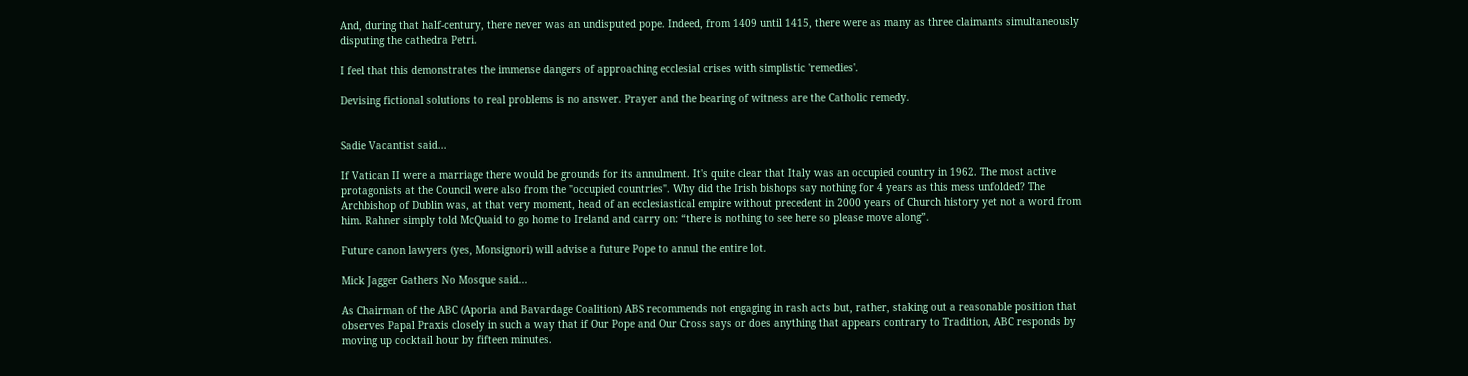And, during that half-century, there never was an undisputed pope. Indeed, from 1409 until 1415, there were as many as three claimants simultaneously disputing the cathedra Petri.

I feel that this demonstrates the immense dangers of approaching ecclesial crises with simplistic 'remedies'.

Devising fictional solutions to real problems is no answer. Prayer and the bearing of witness are the Catholic remedy.


Sadie Vacantist said...

If Vatican II were a marriage there would be grounds for its annulment. It's quite clear that Italy was an occupied country in 1962. The most active protagonists at the Council were also from the "occupied countries". Why did the Irish bishops say nothing for 4 years as this mess unfolded? The Archbishop of Dublin was, at that very moment, head of an ecclesiastical empire without precedent in 2000 years of Church history yet not a word from him. Rahner simply told McQuaid to go home to Ireland and carry on: “there is nothing to see here so please move along”.

Future canon lawyers (yes, Monsignori) will advise a future Pope to annul the entire lot.

Mick Jagger Gathers No Mosque said...

As Chairman of the ABC (Aporia and Bavardage Coalition) ABS recommends not engaging in rash acts but, rather, staking out a reasonable position that observes Papal Praxis closely in such a way that if Our Pope and Our Cross says or does anything that appears contrary to Tradition, ABC responds by moving up cocktail hour by fifteen minutes.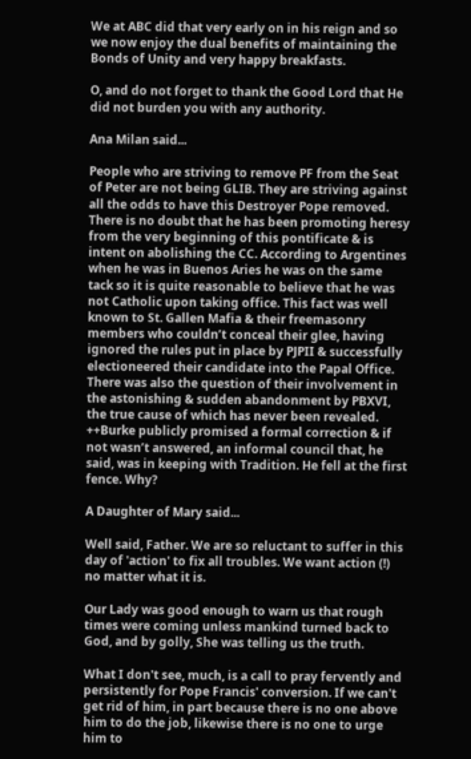We at ABC did that very early on in his reign and so we now enjoy the dual benefits of maintaining the Bonds of Unity and very happy breakfasts.

O, and do not forget to thank the Good Lord that He did not burden you with any authority.

Ana Milan said...

People who are striving to remove PF from the Seat of Peter are not being GLIB. They are striving against all the odds to have this Destroyer Pope removed. There is no doubt that he has been promoting heresy from the very beginning of this pontificate & is intent on abolishing the CC. According to Argentines when he was in Buenos Aries he was on the same tack so it is quite reasonable to believe that he was not Catholic upon taking office. This fact was well known to St. Gallen Mafia & their freemasonry members who couldn’t conceal their glee, having ignored the rules put in place by PJPII & successfully electioneered their candidate into the Papal Office. There was also the question of their involvement in the astonishing & sudden abandonment by PBXVI, the true cause of which has never been revealed. ++Burke publicly promised a formal correction & if not wasn’t answered, an informal council that, he said, was in keeping with Tradition. He fell at the first fence. Why?

A Daughter of Mary said...

Well said, Father. We are so reluctant to suffer in this day of 'action' to fix all troubles. We want action (!) no matter what it is.

Our Lady was good enough to warn us that rough times were coming unless mankind turned back to God, and by golly, She was telling us the truth.

What I don't see, much, is a call to pray fervently and persistently for Pope Francis' conversion. If we can't get rid of him, in part because there is no one above him to do the job, likewise there is no one to urge him to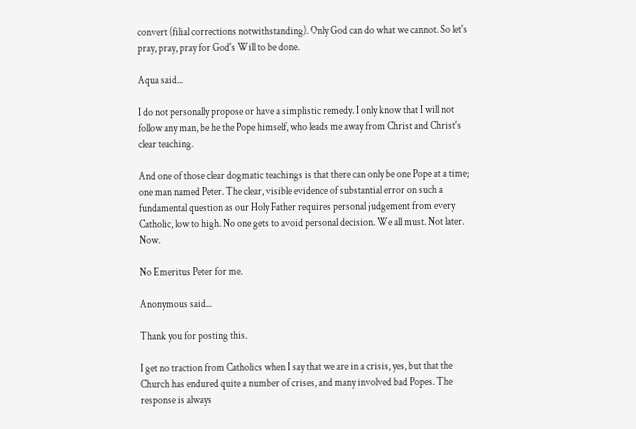convert (filial corrections notwithstanding). Only God can do what we cannot. So let's pray, pray, pray for God's Will to be done.

Aqua said...

I do not personally propose or have a simplistic remedy. I only know that I will not follow any man, be he the Pope himself, who leads me away from Christ and Christ's clear teaching.

And one of those clear dogmatic teachings is that there can only be one Pope at a time; one man named Peter. The clear, visible evidence of substantial error on such a fundamental question as our Holy Father requires personal judgement from every Catholic, low to high. No one gets to avoid personal decision. We all must. Not later. Now.

No Emeritus Peter for me.

Anonymous said...

Thank you for posting this.

I get no traction from Catholics when I say that we are in a crisis, yes, but that the Church has endured quite a number of crises, and many involved bad Popes. The response is always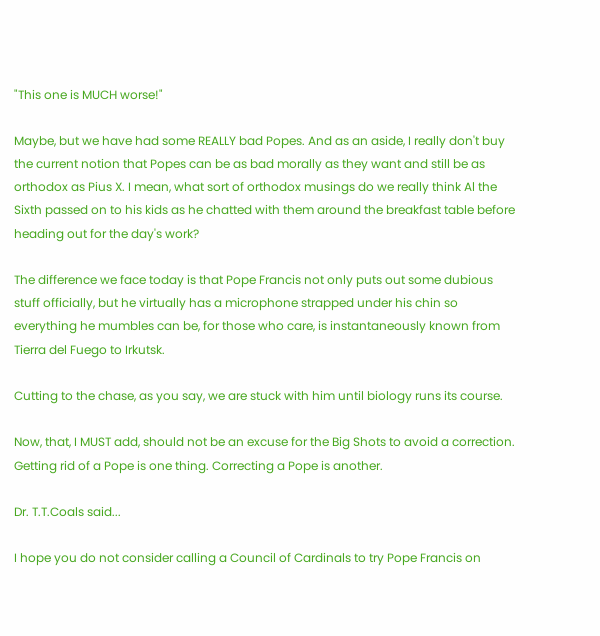"This one is MUCH worse!"

Maybe, but we have had some REALLY bad Popes. And as an aside, I really don't buy the current notion that Popes can be as bad morally as they want and still be as orthodox as Pius X. I mean, what sort of orthodox musings do we really think Al the Sixth passed on to his kids as he chatted with them around the breakfast table before heading out for the day's work?

The difference we face today is that Pope Francis not only puts out some dubious stuff officially, but he virtually has a microphone strapped under his chin so everything he mumbles can be, for those who care, is instantaneously known from Tierra del Fuego to Irkutsk.

Cutting to the chase, as you say, we are stuck with him until biology runs its course.

Now, that, I MUST add, should not be an excuse for the Big Shots to avoid a correction. Getting rid of a Pope is one thing. Correcting a Pope is another.

Dr. T.T.Coals said...

I hope you do not consider calling a Council of Cardinals to try Pope Francis on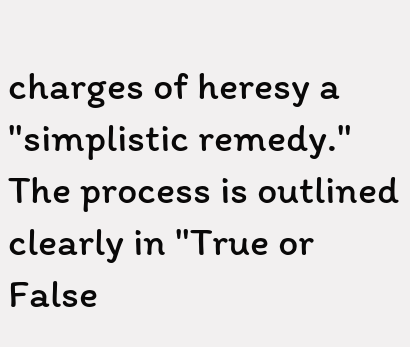charges of heresy a "simplistic remedy." The process is outlined clearly in "True or False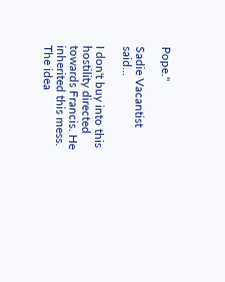Pope."

Sadie Vacantist said...

I don't buy into this hostility directed towards Francis. He inherited this mess. The idea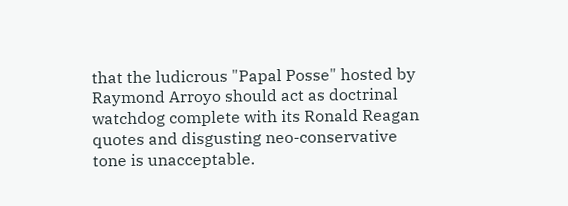that the ludicrous "Papal Posse" hosted by Raymond Arroyo should act as doctrinal watchdog complete with its Ronald Reagan quotes and disgusting neo-conservative tone is unacceptable.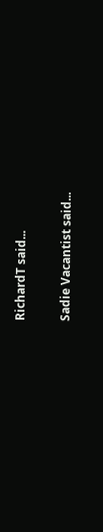RichardT said...

Sadie Vacantist said...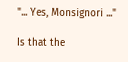"... Yes, Monsignori ..."

Is that the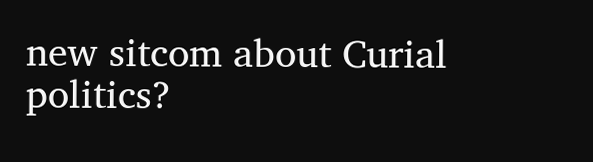new sitcom about Curial politics?